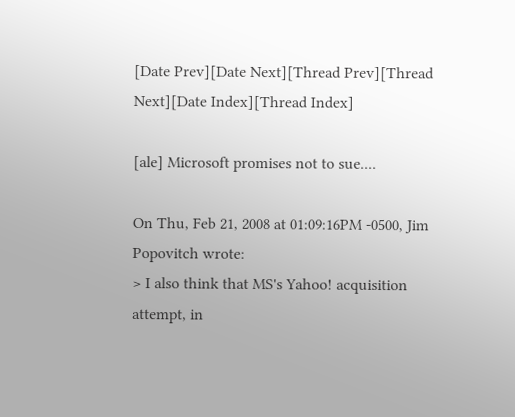[Date Prev][Date Next][Thread Prev][Thread Next][Date Index][Thread Index]

[ale] Microsoft promises not to sue....

On Thu, Feb 21, 2008 at 01:09:16PM -0500, Jim Popovitch wrote:
> I also think that MS's Yahoo! acquisition attempt, in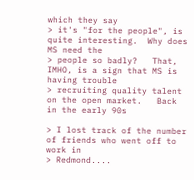which they say
> it's "for the people", is quite interesting.  Why does MS need the
> people so badly?   That, IMHO, is a sign that MS is having trouble
> recruiting quality talent on the open market.   Back in the early 90s

> I lost track of the number of friends who went off to work in
> Redmond....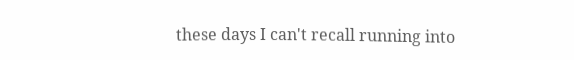these days I can't recall running into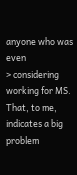anyone who was even
> considering working for MS.  That, to me, indicates a big problem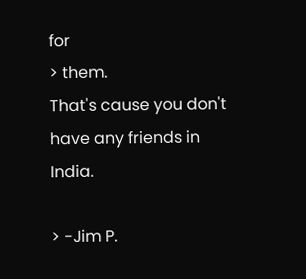for
> them.
That's cause you don't have any friends in India.

> -Jim P.